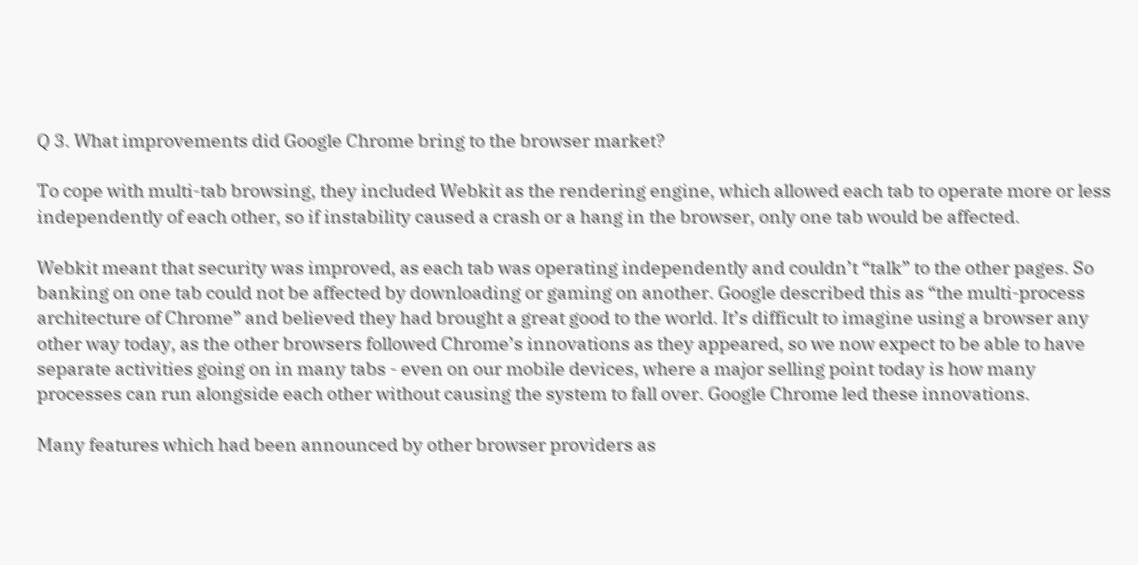Q 3. What improvements did Google Chrome bring to the browser market?

To cope with multi-tab browsing, they included Webkit as the rendering engine, which allowed each tab to operate more or less independently of each other, so if instability caused a crash or a hang in the browser, only one tab would be affected.

Webkit meant that security was improved, as each tab was operating independently and couldn’t “talk” to the other pages. So banking on one tab could not be affected by downloading or gaming on another. Google described this as “the multi-process architecture of Chrome” and believed they had brought a great good to the world. It’s difficult to imagine using a browser any other way today, as the other browsers followed Chrome’s innovations as they appeared, so we now expect to be able to have separate activities going on in many tabs - even on our mobile devices, where a major selling point today is how many processes can run alongside each other without causing the system to fall over. Google Chrome led these innovations.

Many features which had been announced by other browser providers as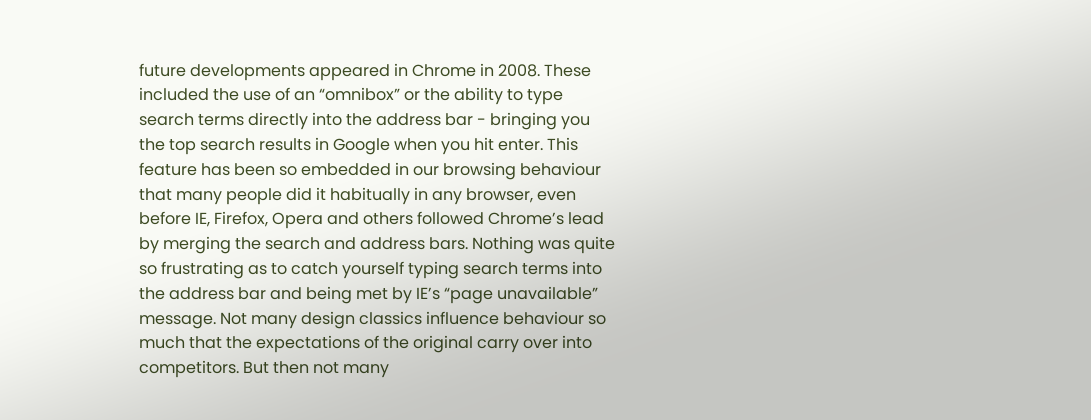future developments appeared in Chrome in 2008. These included the use of an “omnibox” or the ability to type search terms directly into the address bar - bringing you the top search results in Google when you hit enter. This feature has been so embedded in our browsing behaviour that many people did it habitually in any browser, even before IE, Firefox, Opera and others followed Chrome’s lead by merging the search and address bars. Nothing was quite so frustrating as to catch yourself typing search terms into the address bar and being met by IE’s “page unavailable” message. Not many design classics influence behaviour so much that the expectations of the original carry over into competitors. But then not many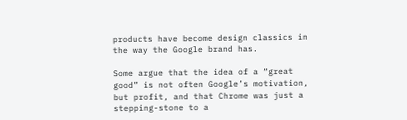products have become design classics in the way the Google brand has.

Some argue that the idea of a “great good” is not often Google’s motivation, but profit, and that Chrome was just a stepping-stone to a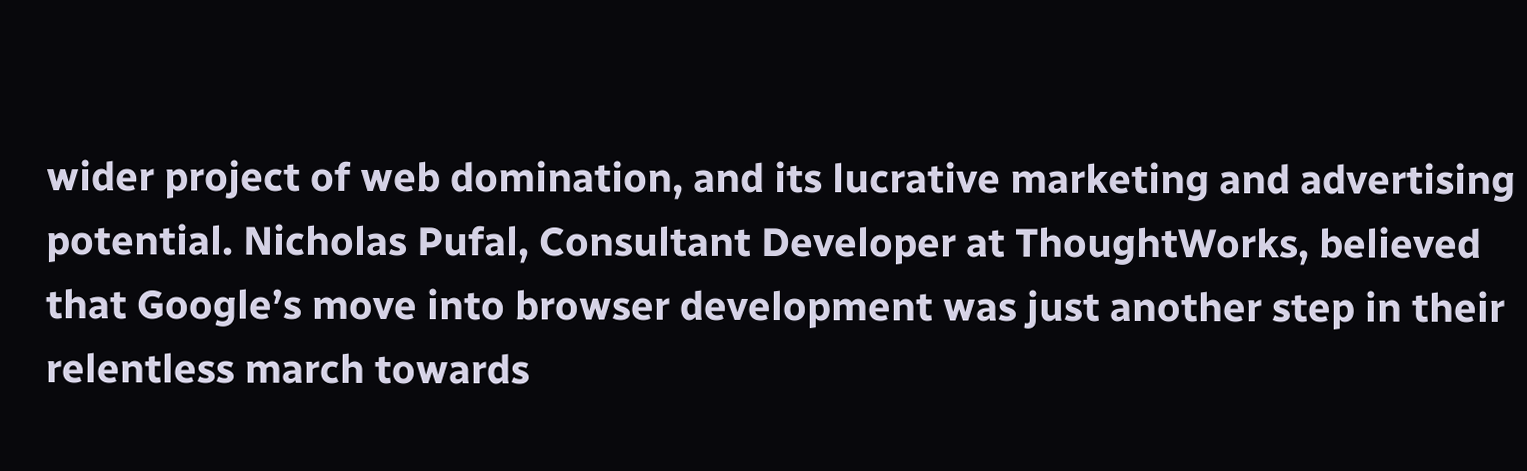wider project of web domination, and its lucrative marketing and advertising potential. Nicholas Pufal, Consultant Developer at ThoughtWorks, believed that Google’s move into browser development was just another step in their relentless march towards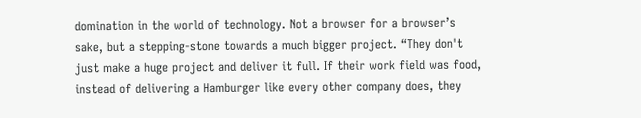domination in the world of technology. Not a browser for a browser’s sake, but a stepping-stone towards a much bigger project. “They don't just make a huge project and deliver it full. If their work field was food, instead of delivering a Hamburger like every other company does, they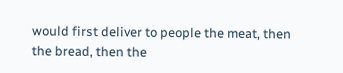would first deliver to people the meat, then the bread, then the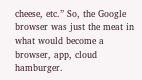cheese, etc.” So, the Google browser was just the meat in what would become a browser, app, cloud hamburger.